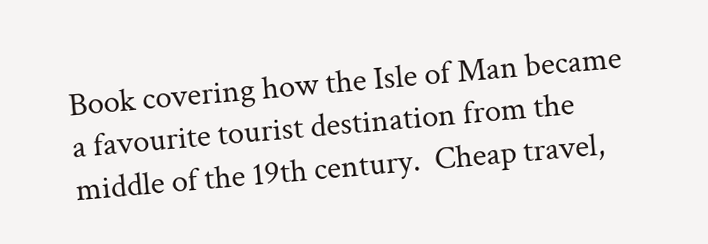Book covering how the Isle of Man became a favourite tourist destination from the middle of the 19th century.  Cheap travel,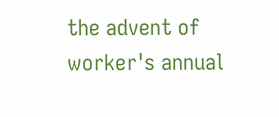the advent of worker's annual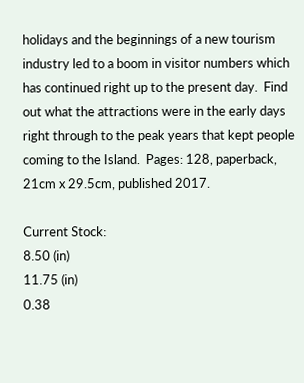holidays and the beginnings of a new tourism industry led to a boom in visitor numbers which has continued right up to the present day.  Find out what the attractions were in the early days right through to the peak years that kept people coming to the Island.  Pages: 128, paperback, 21cm x 29.5cm, published 2017.

Current Stock:
8.50 (in)
11.75 (in)
0.38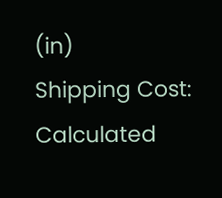(in)
Shipping Cost:
Calculated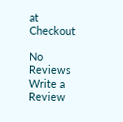at Checkout

No Reviews Write a Review